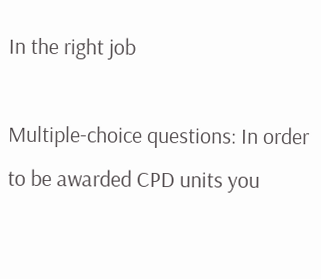In the right job

Multiple-choice questions: In order to be awarded CPD units you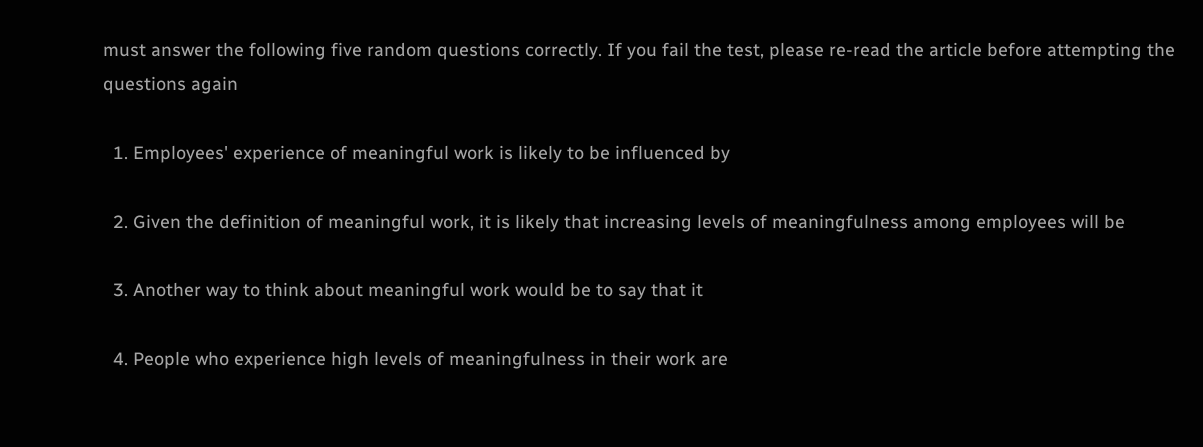must answer the following five random questions correctly. If you fail the test, please re-read the article before attempting the questions again

  1. Employees' experience of meaningful work is likely to be influenced by

  2. Given the definition of meaningful work, it is likely that increasing levels of meaningfulness among employees will be

  3. Another way to think about meaningful work would be to say that it

  4. People who experience high levels of meaningfulness in their work are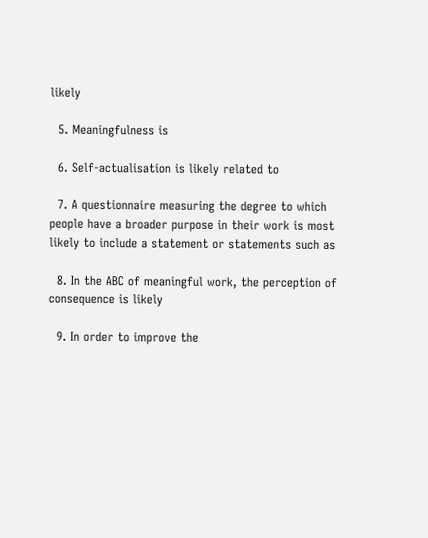likely

  5. Meaningfulness is

  6. Self-actualisation is likely related to

  7. A questionnaire measuring the degree to which people have a broader purpose in their work is most likely to include a statement or statements such as

  8. In the ABC of meaningful work, the perception of consequence is likely

  9. In order to improve the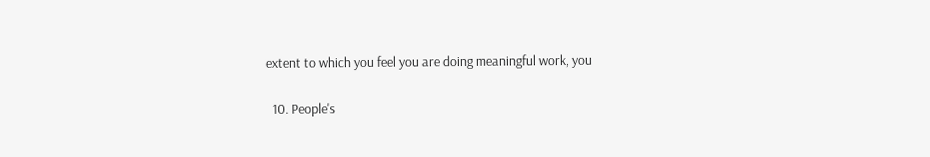extent to which you feel you are doing meaningful work, you

  10. People's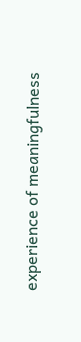experience of meaningfulness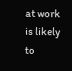at work is likely to